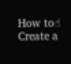How to☝ Create a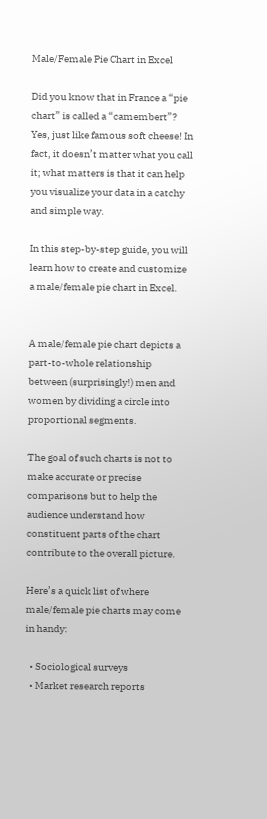Male/Female Pie Chart in Excel

Did you know that in France a “pie chart” is called a “camembert”? Yes, just like famous soft cheese! In fact, it doesn’t matter what you call it; what matters is that it can help you visualize your data in a catchy and simple way.

In this step-by-step guide, you will learn how to create and customize a male/female pie chart in Excel.


A male/female pie chart depicts a part-to-whole relationship between (surprisingly!) men and women by dividing a circle into proportional segments.

The goal of such charts is not to make accurate or precise comparisons but to help the audience understand how constituent parts of the chart contribute to the overall picture.

Here’s a quick list of where male/female pie charts may come in handy:

  • Sociological surveys
  • Market research reports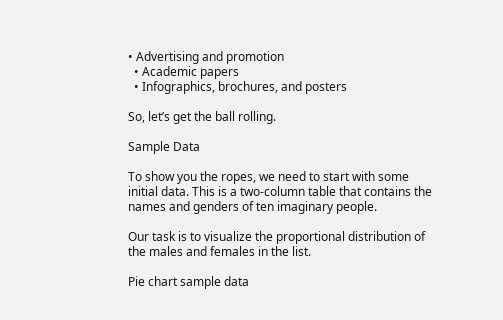• Advertising and promotion
  • Academic papers
  • Infographics, brochures, and posters

So, let’s get the ball rolling.

Sample Data

To show you the ropes, we need to start with some initial data. This is a two-column table that contains the names and genders of ten imaginary people.

Our task is to visualize the proportional distribution of the males and females in the list.

Pie chart sample data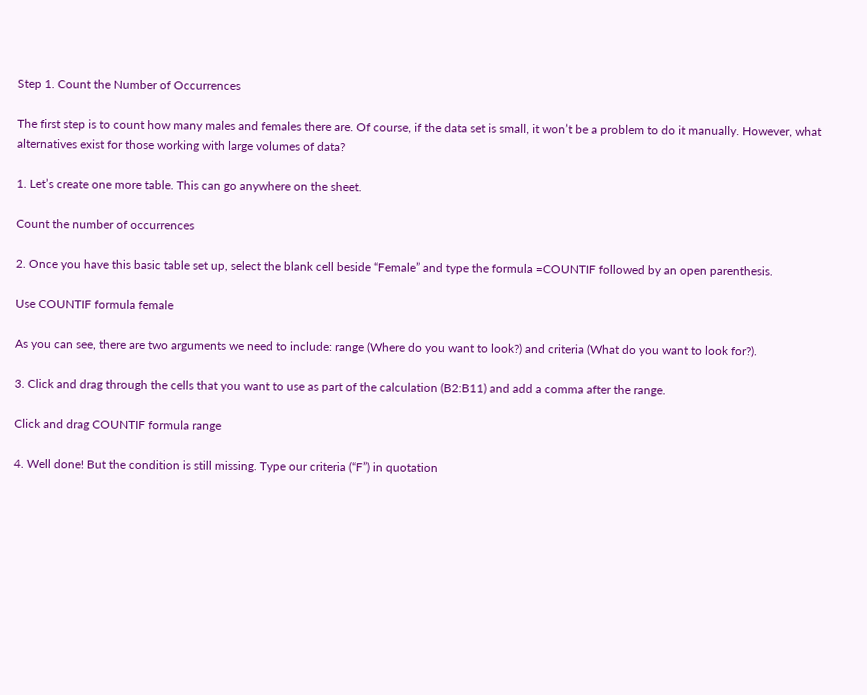Step 1. Count the Number of Occurrences

The first step is to count how many males and females there are. Of course, if the data set is small, it won’t be a problem to do it manually. However, what alternatives exist for those working with large volumes of data?

1. Let’s create one more table. This can go anywhere on the sheet.

Count the number of occurrences

2. Once you have this basic table set up, select the blank cell beside “Female” and type the formula =COUNTIF followed by an open parenthesis.

Use COUNTIF formula female

As you can see, there are two arguments we need to include: range (Where do you want to look?) and criteria (What do you want to look for?).

3. Click and drag through the cells that you want to use as part of the calculation (B2:B11) and add a comma after the range.

Click and drag COUNTIF formula range

4. Well done! But the condition is still missing. Type our criteria (“F”) in quotation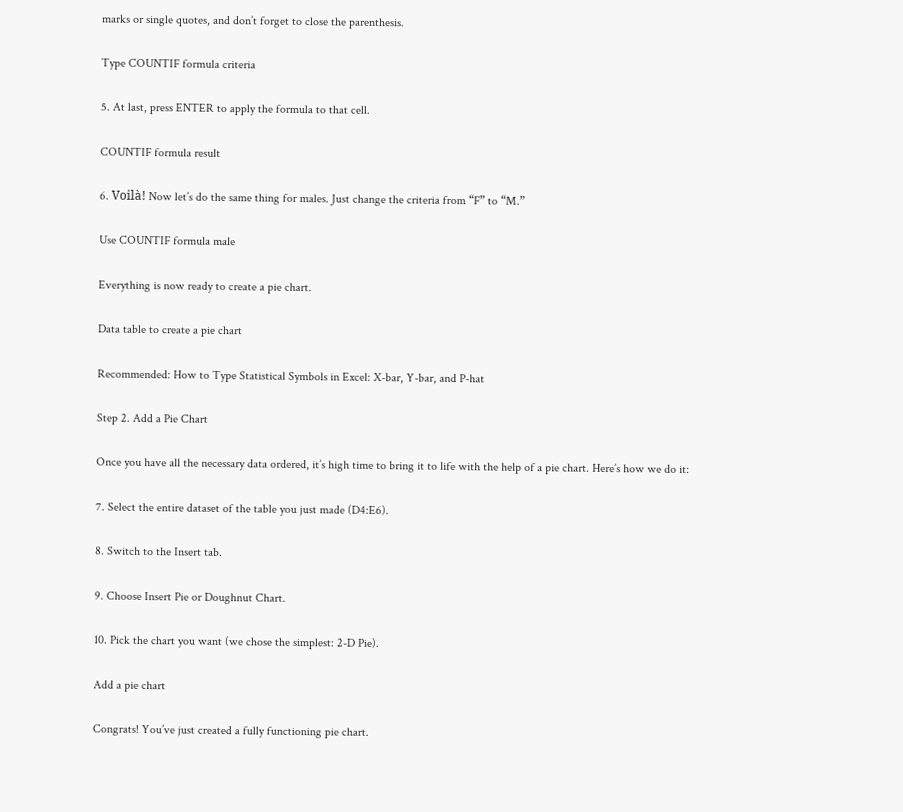marks or single quotes, and don’t forget to close the parenthesis.

Type COUNTIF formula criteria

5. At last, press ENTER to apply the formula to that cell.

COUNTIF formula result

6. Voilà! Now let’s do the same thing for males. Just change the criteria from “F” to “M.”

Use COUNTIF formula male

Everything is now ready to create a pie chart.

Data table to create a pie chart

Recommended: How to Type Statistical Symbols in Excel: X-bar, Y-bar, and P-hat

Step 2. Add a Pie Chart

Once you have all the necessary data ordered, it’s high time to bring it to life with the help of a pie chart. Here’s how we do it:

7. Select the entire dataset of the table you just made (D4:E6).

8. Switch to the Insert tab.

9. Choose Insert Pie or Doughnut Chart.

10. Pick the chart you want (we chose the simplest: 2-D Pie).

Add a pie chart

Congrats! You’ve just created a fully functioning pie chart.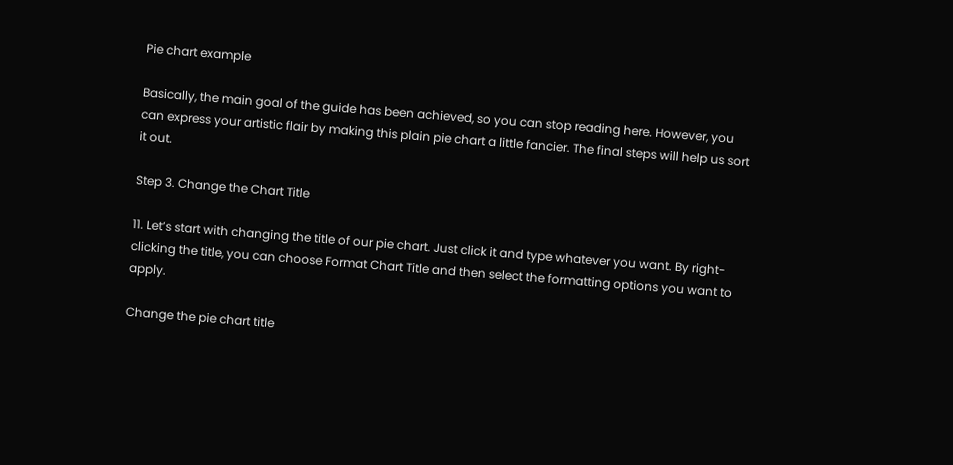Pie chart example

Basically, the main goal of the guide has been achieved, so you can stop reading here. However, you can express your artistic flair by making this plain pie chart a little fancier. The final steps will help us sort it out.

Step 3. Change the Chart Title

11. Let’s start with changing the title of our pie chart. Just click it and type whatever you want. By right-clicking the title, you can choose Format Chart Title and then select the formatting options you want to apply.

Change the pie chart title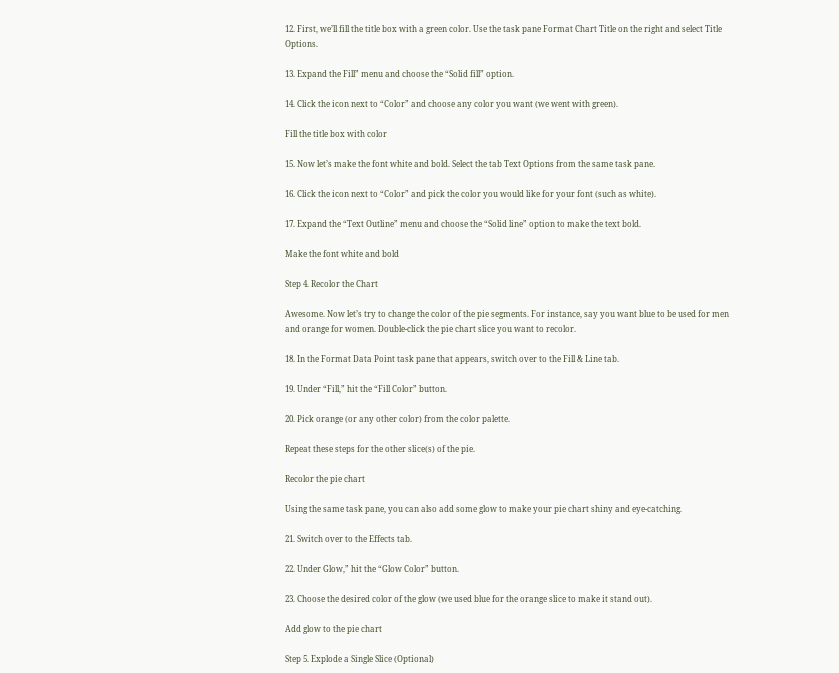12. First, we’ll fill the title box with a green color. Use the task pane Format Chart Title on the right and select Title Options.

13. Expand the Fill” menu and choose the “Solid fill” option.

14. Click the icon next to “Color” and choose any color you want (we went with green).

Fill the title box with color

15. Now let’s make the font white and bold. Select the tab Text Options from the same task pane.

16. Click the icon next to “Color” and pick the color you would like for your font (such as white).

17. Expand the “Text Outline” menu and choose the “Solid line” option to make the text bold.

Make the font white and bold

Step 4. Recolor the Chart

Awesome. Now let’s try to change the color of the pie segments. For instance, say you want blue to be used for men and orange for women. Double-click the pie chart slice you want to recolor.

18. In the Format Data Point task pane that appears, switch over to the Fill & Line tab.

19. Under “Fill,” hit the “Fill Color” button.

20. Pick orange (or any other color) from the color palette.

Repeat these steps for the other slice(s) of the pie.

Recolor the pie chart

Using the same task pane, you can also add some glow to make your pie chart shiny and eye-catching.

21. Switch over to the Effects tab.

22. Under Glow,” hit the “Glow Color” button.

23. Choose the desired color of the glow (we used blue for the orange slice to make it stand out).

Add glow to the pie chart

Step 5. Explode a Single Slice (Optional)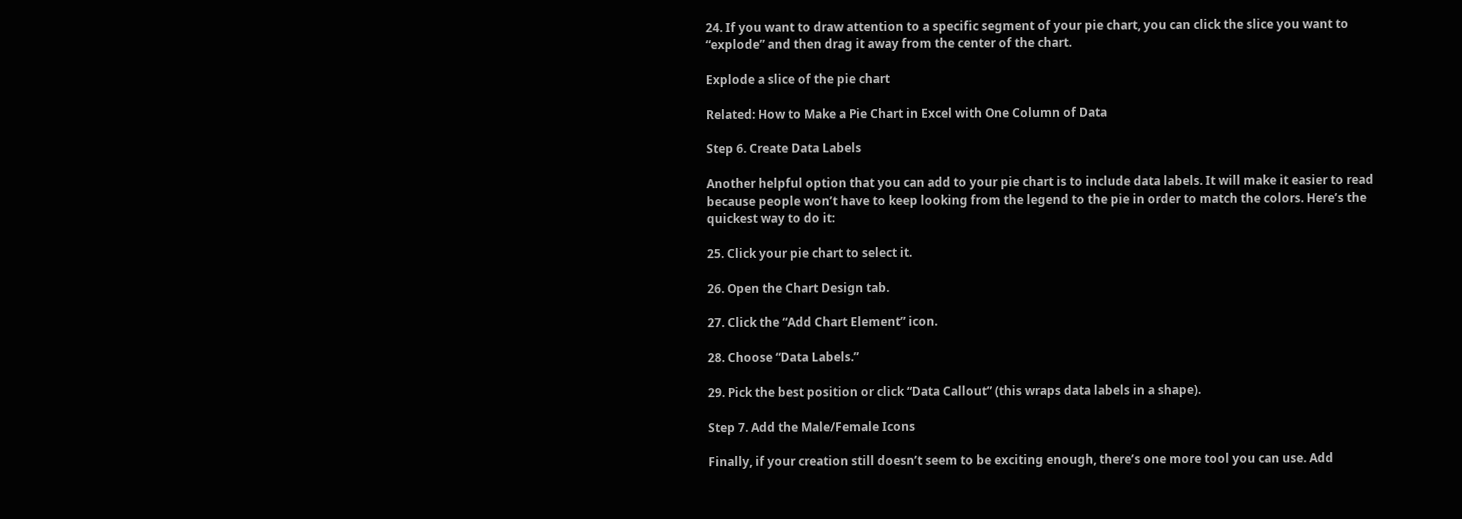24. If you want to draw attention to a specific segment of your pie chart, you can click the slice you want to “explode” and then drag it away from the center of the chart.

Explode a slice of the pie chart

Related: How to Make a Pie Chart in Excel with One Column of Data

Step 6. Create Data Labels

Another helpful option that you can add to your pie chart is to include data labels. It will make it easier to read because people won’t have to keep looking from the legend to the pie in order to match the colors. Here’s the quickest way to do it:

25. Click your pie chart to select it.

26. Open the Chart Design tab.

27. Click the “Add Chart Element” icon.

28. Choose “Data Labels.”

29. Pick the best position or click “Data Callout” (this wraps data labels in a shape).

Step 7. Add the Male/Female Icons

Finally, if your creation still doesn’t seem to be exciting enough, there’s one more tool you can use. Add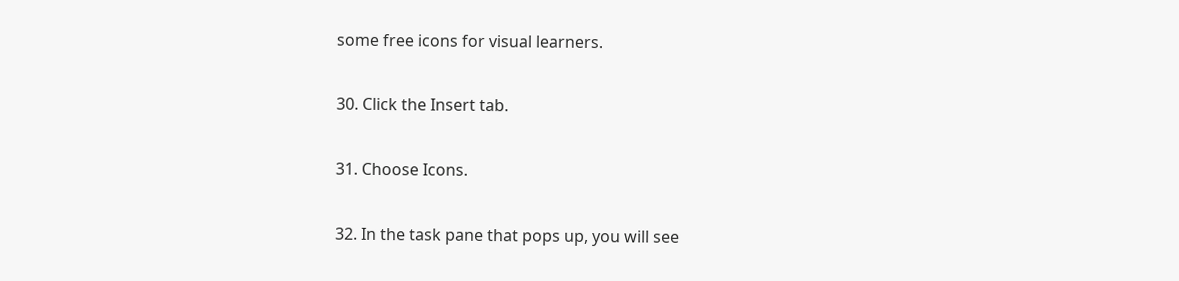some free icons for visual learners.

30. Click the Insert tab.

31. Choose Icons.

32. In the task pane that pops up, you will see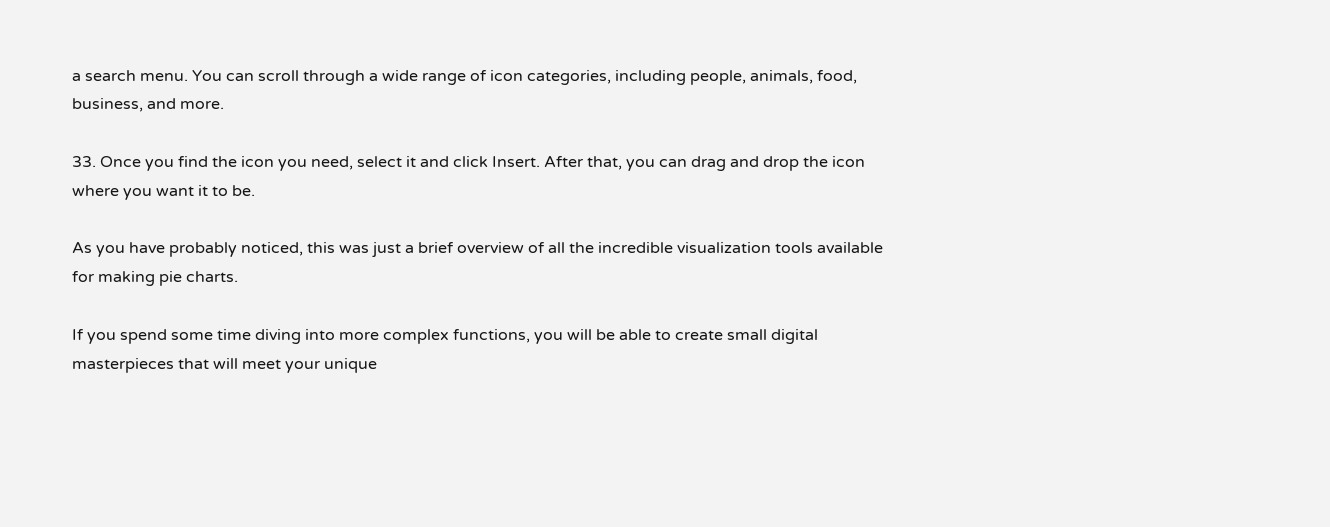a search menu. You can scroll through a wide range of icon categories, including people, animals, food, business, and more.

33. Once you find the icon you need, select it and click Insert. After that, you can drag and drop the icon where you want it to be.

As you have probably noticed, this was just a brief overview of all the incredible visualization tools available for making pie charts.

If you spend some time diving into more complex functions, you will be able to create small digital masterpieces that will meet your unique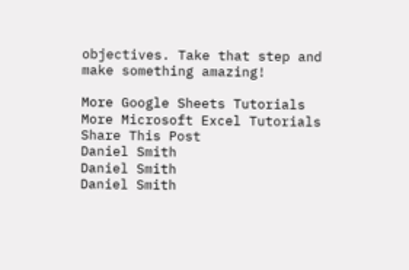objectives. Take that step and make something amazing!

More Google Sheets Tutorials
More Microsoft Excel Tutorials
Share This Post
Daniel Smith
Daniel Smith
Daniel Smith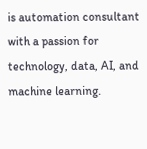is automation consultant with a passion for technology, data, AI, and machine learning.